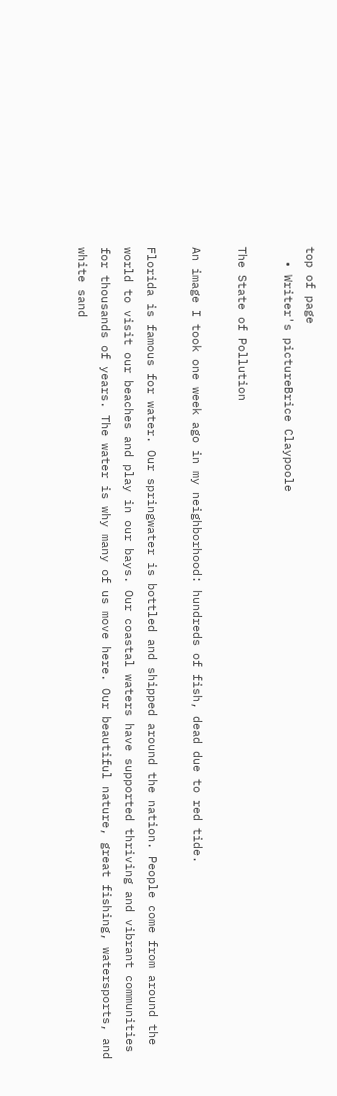top of page
  • Writer's pictureBrice Claypoole

The State of Pollution

An image I took one week ago in my neighborhood: hundreds of fish, dead due to red tide.

Florida is famous for water. Our springwater is bottled and shipped around the nation. People come from around the world to visit our beaches and play in our bays. Our coastal waters have supported thriving and vibrant communities for thousands of years. The water is why many of us move here. Our beautiful nature, great fishing, watersports, and white sand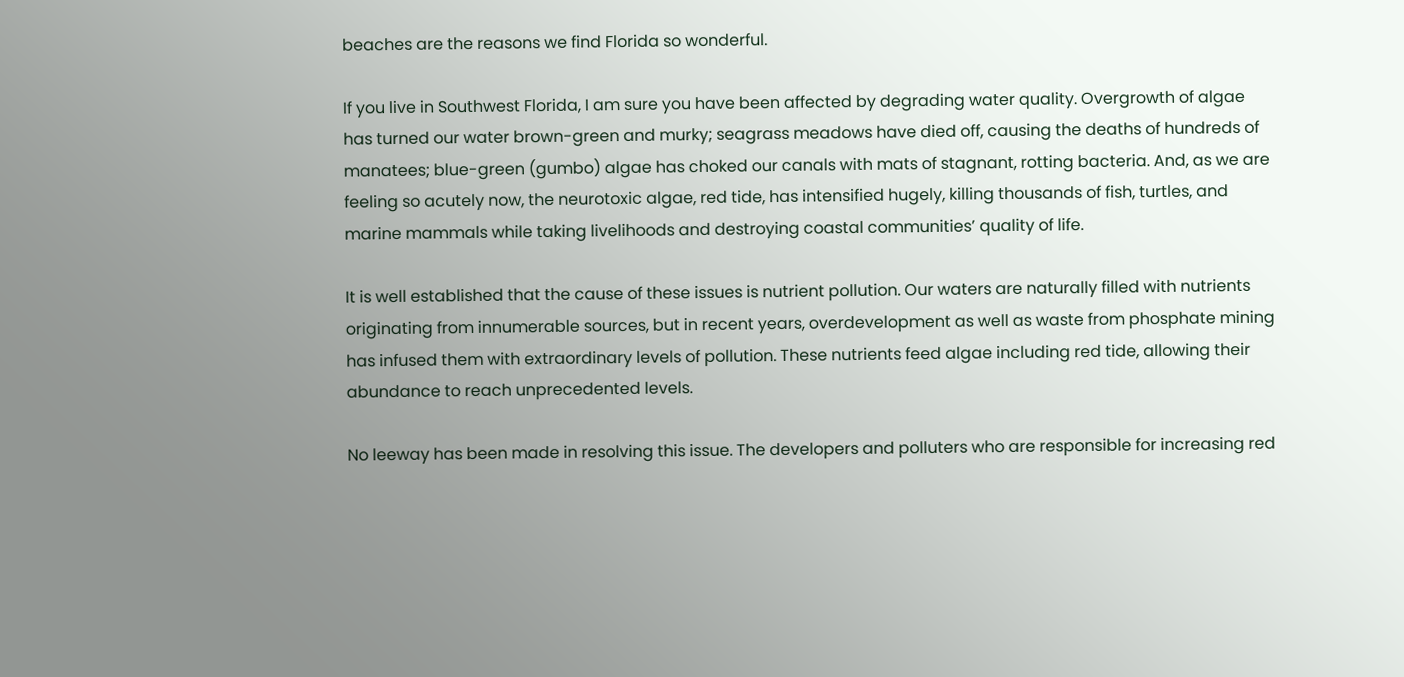beaches are the reasons we find Florida so wonderful.

If you live in Southwest Florida, I am sure you have been affected by degrading water quality. Overgrowth of algae has turned our water brown-green and murky; seagrass meadows have died off, causing the deaths of hundreds of manatees; blue-green (gumbo) algae has choked our canals with mats of stagnant, rotting bacteria. And, as we are feeling so acutely now, the neurotoxic algae, red tide, has intensified hugely, killing thousands of fish, turtles, and marine mammals while taking livelihoods and destroying coastal communities’ quality of life.

It is well established that the cause of these issues is nutrient pollution. Our waters are naturally filled with nutrients originating from innumerable sources, but in recent years, overdevelopment as well as waste from phosphate mining has infused them with extraordinary levels of pollution. These nutrients feed algae including red tide, allowing their abundance to reach unprecedented levels.

No leeway has been made in resolving this issue. The developers and polluters who are responsible for increasing red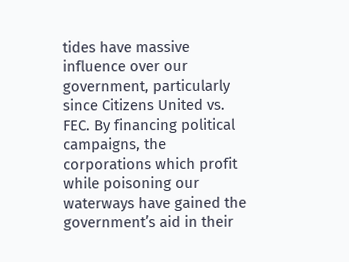tides have massive influence over our government, particularly since Citizens United vs. FEC. By financing political campaigns, the corporations which profit while poisoning our waterways have gained the government’s aid in their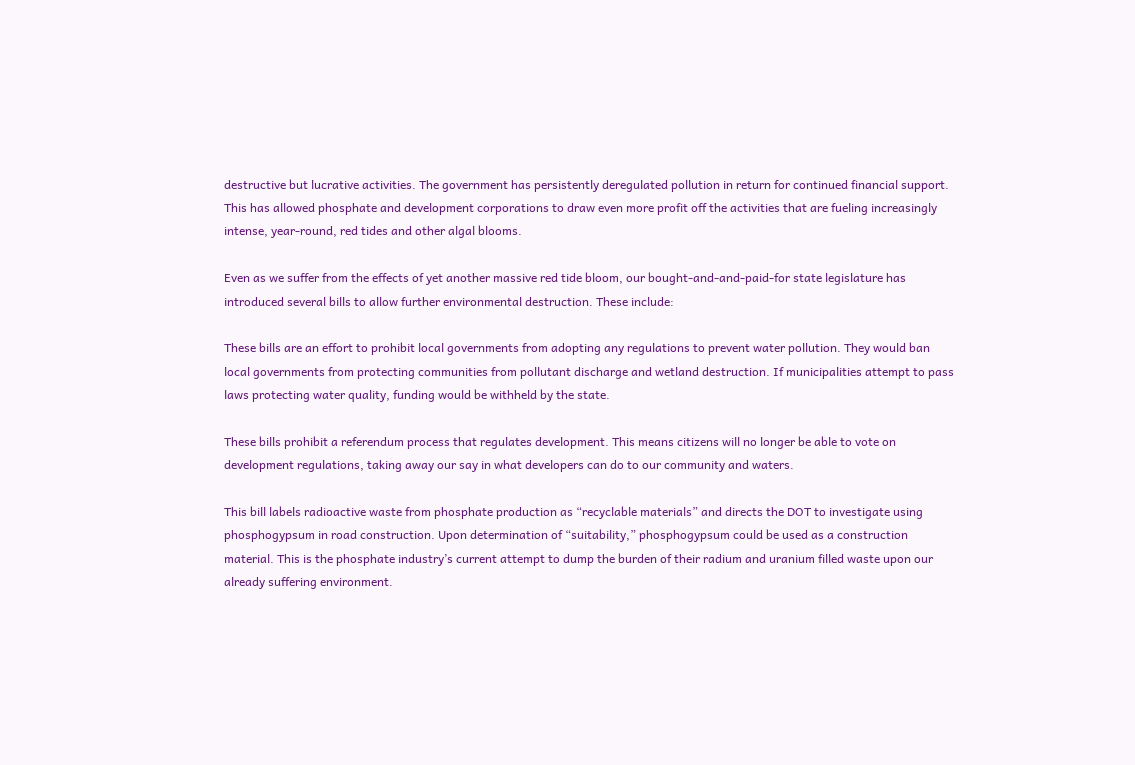destructive but lucrative activities. The government has persistently deregulated pollution in return for continued financial support. This has allowed phosphate and development corporations to draw even more profit off the activities that are fueling increasingly intense, year-round, red tides and other algal blooms.

Even as we suffer from the effects of yet another massive red tide bloom, our bought-and-and-paid-for state legislature has introduced several bills to allow further environmental destruction. These include:

These bills are an effort to prohibit local governments from adopting any regulations to prevent water pollution. They would ban local governments from protecting communities from pollutant discharge and wetland destruction. If municipalities attempt to pass laws protecting water quality, funding would be withheld by the state.

These bills prohibit a referendum process that regulates development. This means citizens will no longer be able to vote on development regulations, taking away our say in what developers can do to our community and waters.

This bill labels radioactive waste from phosphate production as “recyclable materials” and directs the DOT to investigate using phosphogypsum in road construction. Upon determination of “suitability,” phosphogypsum could be used as a construction material. This is the phosphate industry’s current attempt to dump the burden of their radium and uranium filled waste upon our already suffering environment.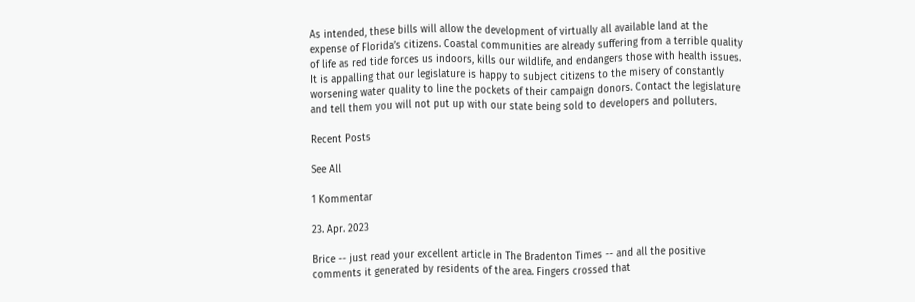As intended, these bills will allow the development of virtually all available land at the expense of Florida’s citizens. Coastal communities are already suffering from a terrible quality of life as red tide forces us indoors, kills our wildlife, and endangers those with health issues. It is appalling that our legislature is happy to subject citizens to the misery of constantly worsening water quality to line the pockets of their campaign donors. Contact the legislature and tell them you will not put up with our state being sold to developers and polluters.

Recent Posts

See All

1 Kommentar

23. Apr. 2023

Brice -- just read your excellent article in The Bradenton Times -- and all the positive comments it generated by residents of the area. Fingers crossed that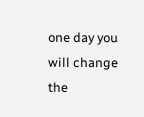one day you will change the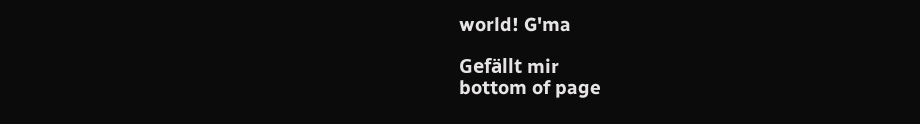world! G'ma

Gefällt mir
bottom of page